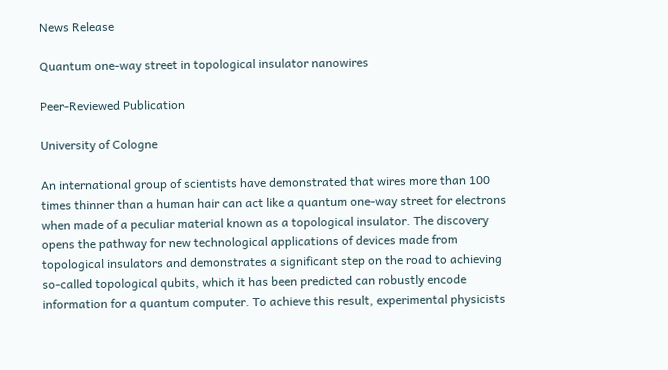News Release

Quantum one-way street in topological insulator nanowires

Peer-Reviewed Publication

University of Cologne

An international group of scientists have demonstrated that wires more than 100 times thinner than a human hair can act like a quantum one-way street for electrons when made of a peculiar material known as a topological insulator. The discovery opens the pathway for new technological applications of devices made from topological insulators and demonstrates a significant step on the road to achieving so-called topological qubits, which it has been predicted can robustly encode information for a quantum computer. To achieve this result, experimental physicists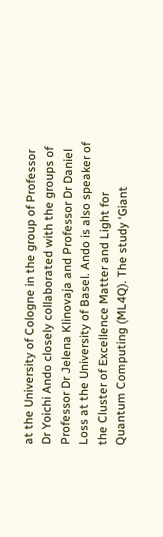at the University of Cologne in the group of Professor Dr Yoichi Ando closely collaborated with the groups of Professor Dr Jelena Klinovaja and Professor Dr Daniel Loss at the University of Basel. Ando is also speaker of the Cluster of Excellence Matter and Light for Quantum Computing (ML4Q). The study ‘Giant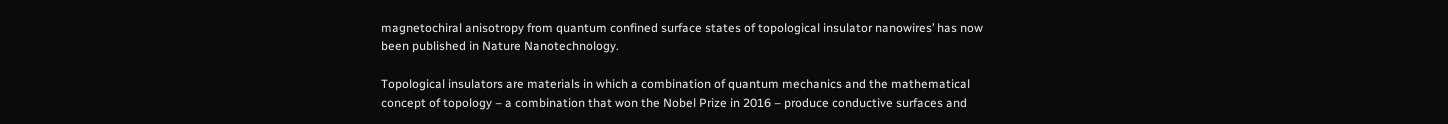magnetochiral anisotropy from quantum confined surface states of topological insulator nanowires’ has now been published in Nature Nanotechnology.

Topological insulators are materials in which a combination of quantum mechanics and the mathematical concept of topology – a combination that won the Nobel Prize in 2016 – produce conductive surfaces and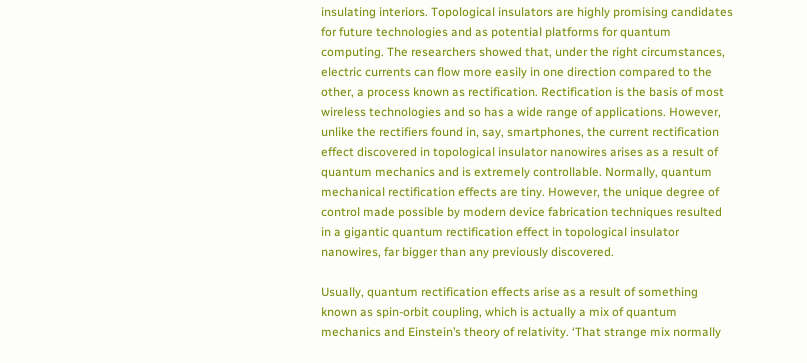insulating interiors. Topological insulators are highly promising candidates for future technologies and as potential platforms for quantum computing. The researchers showed that, under the right circumstances, electric currents can flow more easily in one direction compared to the other, a process known as rectification. Rectification is the basis of most wireless technologies and so has a wide range of applications. However, unlike the rectifiers found in, say, smartphones, the current rectification effect discovered in topological insulator nanowires arises as a result of quantum mechanics and is extremely controllable. Normally, quantum mechanical rectification effects are tiny. However, the unique degree of control made possible by modern device fabrication techniques resulted in a gigantic quantum rectification effect in topological insulator nanowires, far bigger than any previously discovered.

Usually, quantum rectification effects arise as a result of something known as spin-orbit coupling, which is actually a mix of quantum mechanics and Einstein’s theory of relativity. ‘That strange mix normally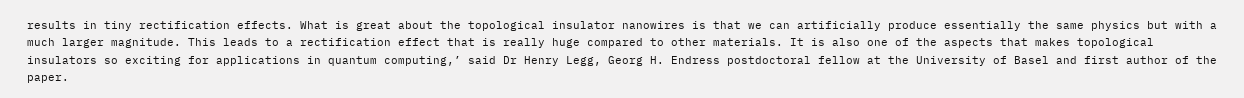results in tiny rectification effects. What is great about the topological insulator nanowires is that we can artificially produce essentially the same physics but with a much larger magnitude. This leads to a rectification effect that is really huge compared to other materials. It is also one of the aspects that makes topological insulators so exciting for applications in quantum computing,’ said Dr Henry Legg, Georg H. Endress postdoctoral fellow at the University of Basel and first author of the paper.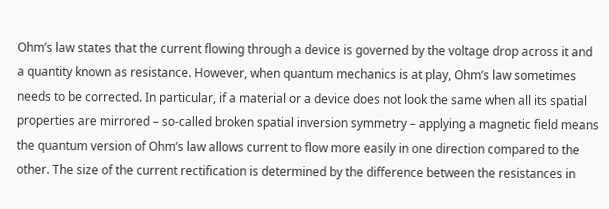Ohm’s law states that the current flowing through a device is governed by the voltage drop across it and a quantity known as resistance. However, when quantum mechanics is at play, Ohm’s law sometimes needs to be corrected. In particular, if a material or a device does not look the same when all its spatial properties are mirrored – so-called broken spatial inversion symmetry – applying a magnetic field means the quantum version of Ohm’s law allows current to flow more easily in one direction compared to the other. The size of the current rectification is determined by the difference between the resistances in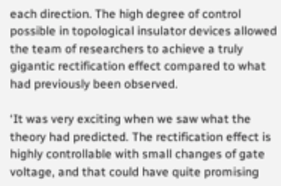each direction. The high degree of control possible in topological insulator devices allowed the team of researchers to achieve a truly gigantic rectification effect compared to what had previously been observed.

‘It was very exciting when we saw what the theory had predicted. The rectification effect is highly controllable with small changes of gate voltage, and that could have quite promising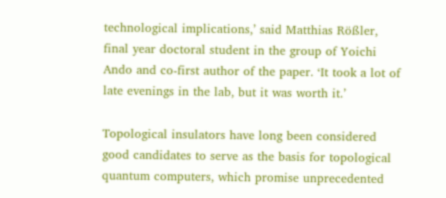technological implications,’ said Matthias Rößler, final year doctoral student in the group of Yoichi Ando and co-first author of the paper. ‘It took a lot of late evenings in the lab, but it was worth it.’

Topological insulators have long been considered good candidates to serve as the basis for topological quantum computers, which promise unprecedented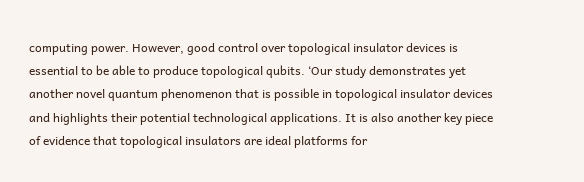computing power. However, good control over topological insulator devices is essential to be able to produce topological qubits. ‘Our study demonstrates yet another novel quantum phenomenon that is possible in topological insulator devices and highlights their potential technological applications. It is also another key piece of evidence that topological insulators are ideal platforms for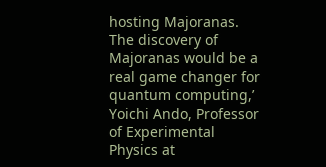hosting Majoranas. The discovery of Majoranas would be a real game changer for quantum computing,’ Yoichi Ando, Professor of Experimental Physics at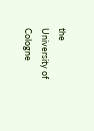the University of Cologne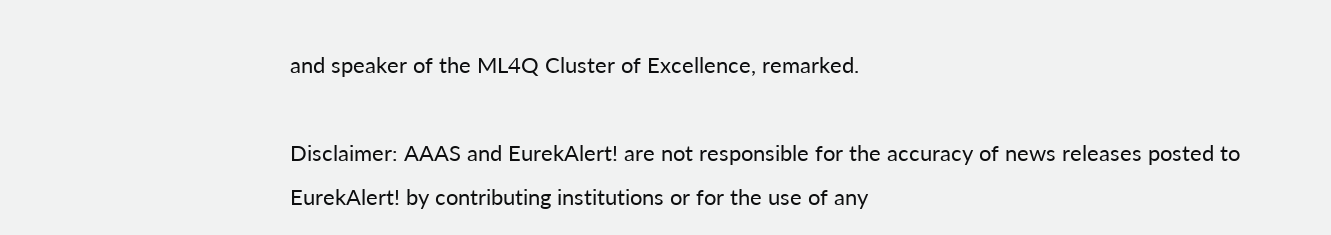and speaker of the ML4Q Cluster of Excellence, remarked.

Disclaimer: AAAS and EurekAlert! are not responsible for the accuracy of news releases posted to EurekAlert! by contributing institutions or for the use of any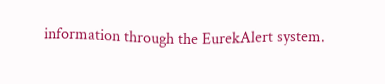information through the EurekAlert system.